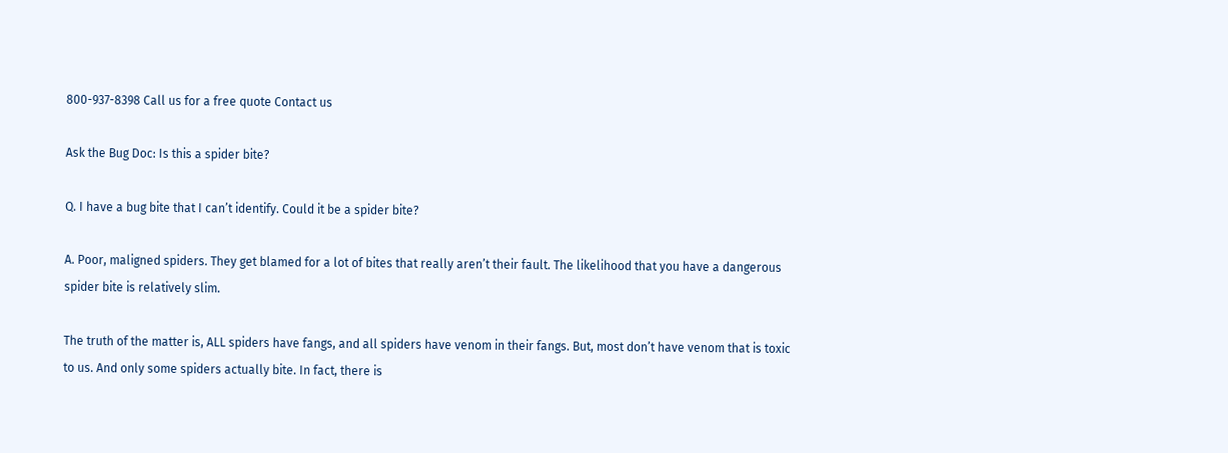800-937-8398 Call us for a free quote Contact us

Ask the Bug Doc: Is this a spider bite?

Q. I have a bug bite that I can’t identify. Could it be a spider bite?

A. Poor, maligned spiders. They get blamed for a lot of bites that really aren’t their fault. The likelihood that you have a dangerous spider bite is relatively slim.

The truth of the matter is, ALL spiders have fangs, and all spiders have venom in their fangs. But, most don’t have venom that is toxic to us. And only some spiders actually bite. In fact, there is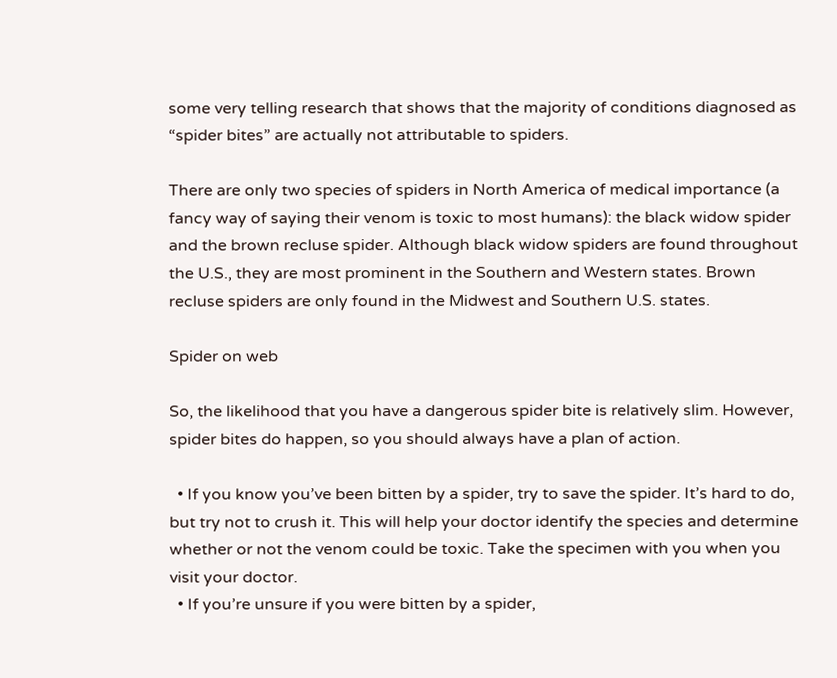some very telling research that shows that the majority of conditions diagnosed as “spider bites” are actually not attributable to spiders.

There are only two species of spiders in North America of medical importance (a fancy way of saying their venom is toxic to most humans): the black widow spider and the brown recluse spider. Although black widow spiders are found throughout the U.S., they are most prominent in the Southern and Western states. Brown recluse spiders are only found in the Midwest and Southern U.S. states.

Spider on web

So, the likelihood that you have a dangerous spider bite is relatively slim. However, spider bites do happen, so you should always have a plan of action.

  • If you know you’ve been bitten by a spider, try to save the spider. It’s hard to do, but try not to crush it. This will help your doctor identify the species and determine whether or not the venom could be toxic. Take the specimen with you when you visit your doctor.
  • If you’re unsure if you were bitten by a spider,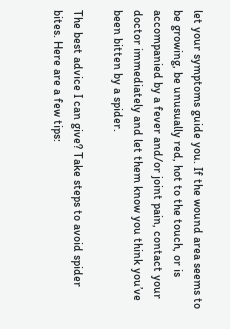let your symptoms guide you. If the wound area seems to be growing, be unusually red, hot to the touch, or is accompanied by a fever and/or joint pain, contact your doctor immediately and let them know you think you’ve been bitten by a spider.

The best advice I can give? Take steps to avoid spider bites. Here are a few tips: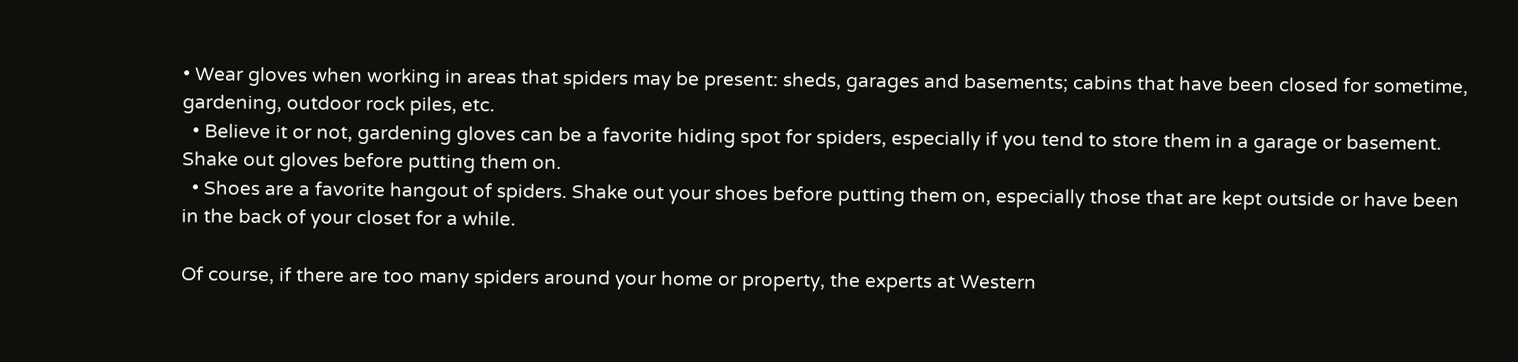• Wear gloves when working in areas that spiders may be present: sheds, garages and basements; cabins that have been closed for sometime, gardening, outdoor rock piles, etc.
  • Believe it or not, gardening gloves can be a favorite hiding spot for spiders, especially if you tend to store them in a garage or basement. Shake out gloves before putting them on.
  • Shoes are a favorite hangout of spiders. Shake out your shoes before putting them on, especially those that are kept outside or have been in the back of your closet for a while.

Of course, if there are too many spiders around your home or property, the experts at Western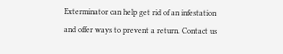Exterminator can help get rid of an infestation and offer ways to prevent a return. Contact us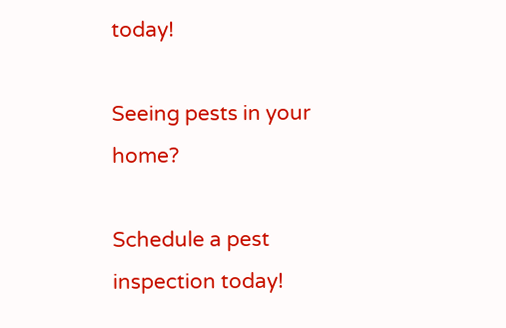today!

Seeing pests in your home?

Schedule a pest inspection today!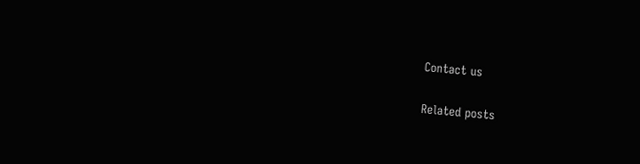Contact us

Related posts